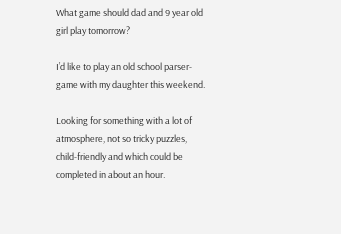What game should dad and 9 year old girl play tomorrow?

I’d like to play an old school parser-game with my daughter this weekend.

Looking for something with a lot of atmosphere, not so tricky puzzles, child-friendly and which could be completed in about an hour.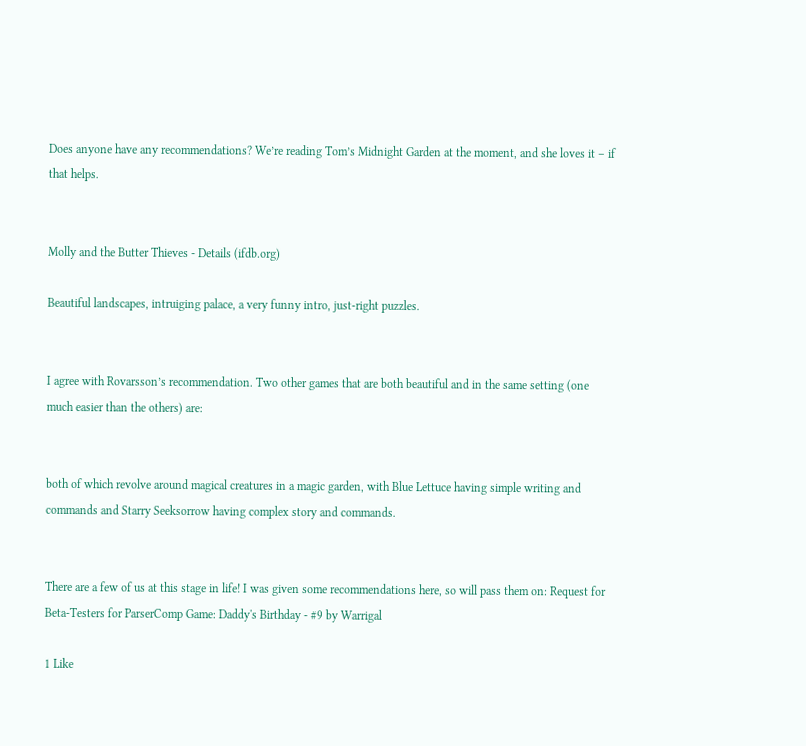Does anyone have any recommendations? We’re reading Tom’s Midnight Garden at the moment, and she loves it – if that helps.


Molly and the Butter Thieves - Details (ifdb.org)

Beautiful landscapes, intruiging palace, a very funny intro, just-right puzzles.


I agree with Rovarsson’s recommendation. Two other games that are both beautiful and in the same setting (one much easier than the others) are:


both of which revolve around magical creatures in a magic garden, with Blue Lettuce having simple writing and commands and Starry Seeksorrow having complex story and commands.


There are a few of us at this stage in life! I was given some recommendations here, so will pass them on: Request for Beta-Testers for ParserComp Game: Daddy's Birthday - #9 by Warrigal

1 Like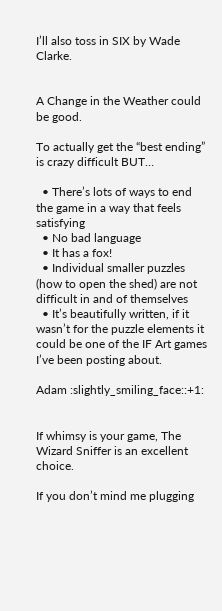I’ll also toss in SIX by Wade Clarke.


A Change in the Weather could be good.

To actually get the “best ending” is crazy difficult BUT…

  • There’s lots of ways to end the game in a way that feels satisfying
  • No bad language
  • It has a fox!
  • Individual smaller puzzles (how to open the shed) are not difficult in and of themselves
  • It’s beautifully written, if it wasn’t for the puzzle elements it could be one of the IF Art games I’ve been posting about.

Adam :slightly_smiling_face::+1:


If whimsy is your game, The Wizard Sniffer is an excellent choice.

If you don’t mind me plugging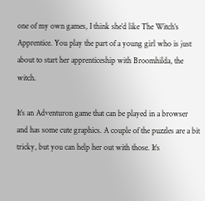one of my own games, I think she’d like The Witch’s Apprentice. You play the part of a young girl who is just about to start her apprenticeship with Broomhilda, the witch.

It’s an Adventuron game that can be played in a browser and has some cute graphics. A couple of the puzzles are a bit tricky, but you can help her out with those. It’s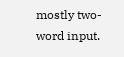mostly two-word input.